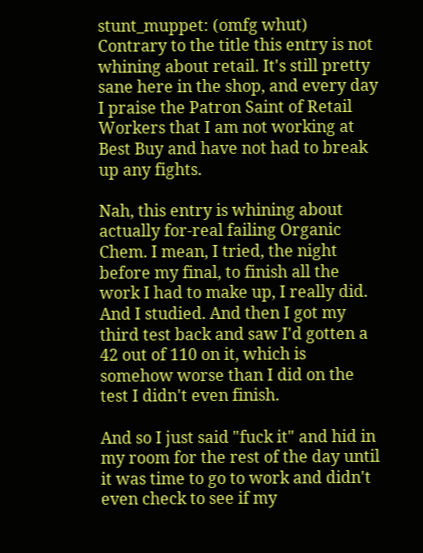stunt_muppet: (omfg whut)
Contrary to the title this entry is not whining about retail. It's still pretty sane here in the shop, and every day I praise the Patron Saint of Retail Workers that I am not working at Best Buy and have not had to break up any fights.

Nah, this entry is whining about actually for-real failing Organic Chem. I mean, I tried, the night before my final, to finish all the work I had to make up, I really did. And I studied. And then I got my third test back and saw I'd gotten a 42 out of 110 on it, which is somehow worse than I did on the test I didn't even finish.

And so I just said "fuck it" and hid in my room for the rest of the day until it was time to go to work and didn't even check to see if my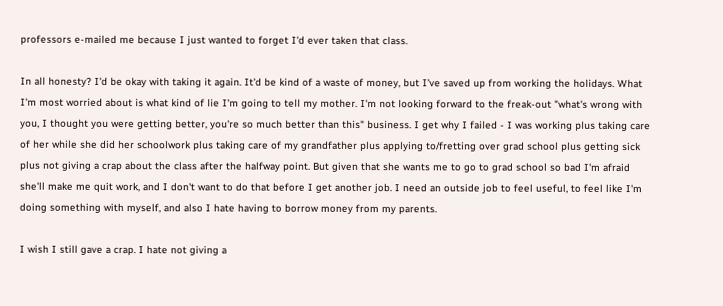professors e-mailed me because I just wanted to forget I'd ever taken that class.

In all honesty? I'd be okay with taking it again. It'd be kind of a waste of money, but I've saved up from working the holidays. What I'm most worried about is what kind of lie I'm going to tell my mother. I'm not looking forward to the freak-out "what's wrong with you, I thought you were getting better, you're so much better than this" business. I get why I failed - I was working plus taking care of her while she did her schoolwork plus taking care of my grandfather plus applying to/fretting over grad school plus getting sick plus not giving a crap about the class after the halfway point. But given that she wants me to go to grad school so bad I'm afraid she'll make me quit work, and I don't want to do that before I get another job. I need an outside job to feel useful, to feel like I'm doing something with myself, and also I hate having to borrow money from my parents.

I wish I still gave a crap. I hate not giving a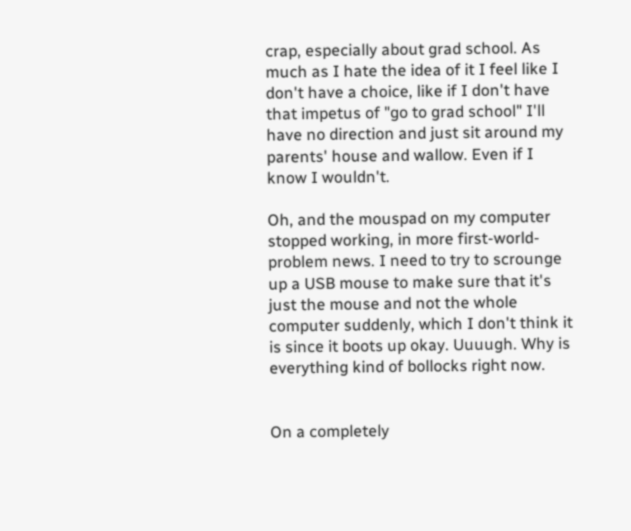crap, especially about grad school. As much as I hate the idea of it I feel like I don't have a choice, like if I don't have that impetus of "go to grad school" I'll have no direction and just sit around my parents' house and wallow. Even if I know I wouldn't.

Oh, and the mouspad on my computer stopped working, in more first-world-problem news. I need to try to scrounge up a USB mouse to make sure that it's just the mouse and not the whole computer suddenly, which I don't think it is since it boots up okay. Uuuugh. Why is everything kind of bollocks right now.


On a completely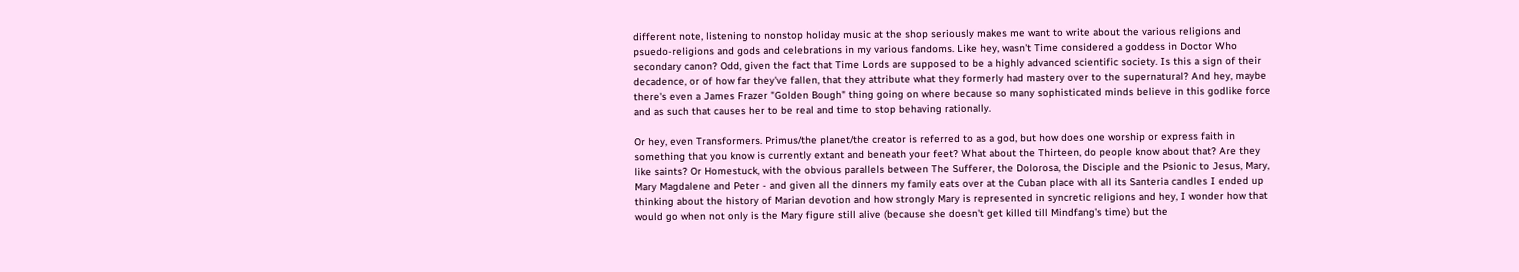different note, listening to nonstop holiday music at the shop seriously makes me want to write about the various religions and psuedo-religions and gods and celebrations in my various fandoms. Like hey, wasn't Time considered a goddess in Doctor Who secondary canon? Odd, given the fact that Time Lords are supposed to be a highly advanced scientific society. Is this a sign of their decadence, or of how far they've fallen, that they attribute what they formerly had mastery over to the supernatural? And hey, maybe there's even a James Frazer "Golden Bough" thing going on where because so many sophisticated minds believe in this godlike force and as such that causes her to be real and time to stop behaving rationally.

Or hey, even Transformers. Primus/the planet/the creator is referred to as a god, but how does one worship or express faith in something that you know is currently extant and beneath your feet? What about the Thirteen, do people know about that? Are they like saints? Or Homestuck, with the obvious parallels between The Sufferer, the Dolorosa, the Disciple and the Psionic to Jesus, Mary, Mary Magdalene and Peter - and given all the dinners my family eats over at the Cuban place with all its Santeria candles I ended up thinking about the history of Marian devotion and how strongly Mary is represented in syncretic religions and hey, I wonder how that would go when not only is the Mary figure still alive (because she doesn't get killed till Mindfang's time) but the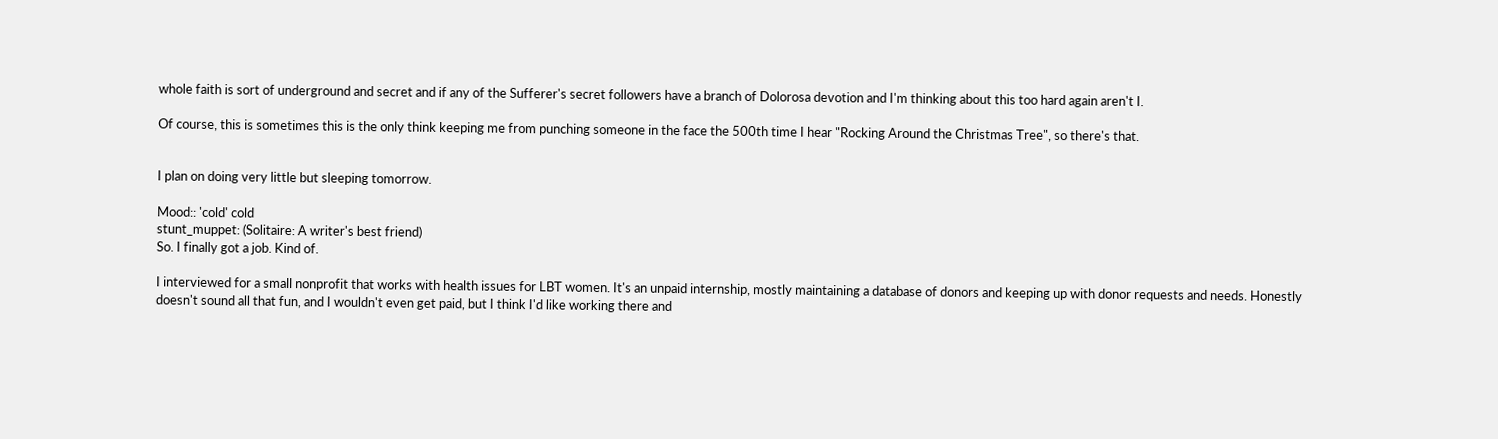whole faith is sort of underground and secret and if any of the Sufferer's secret followers have a branch of Dolorosa devotion and I'm thinking about this too hard again aren't I.

Of course, this is sometimes this is the only think keeping me from punching someone in the face the 500th time I hear "Rocking Around the Christmas Tree", so there's that.


I plan on doing very little but sleeping tomorrow.

Mood:: 'cold' cold
stunt_muppet: (Solitaire: A writer's best friend)
So. I finally got a job. Kind of.

I interviewed for a small nonprofit that works with health issues for LBT women. It's an unpaid internship, mostly maintaining a database of donors and keeping up with donor requests and needs. Honestly doesn't sound all that fun, and I wouldn't even get paid, but I think I'd like working there and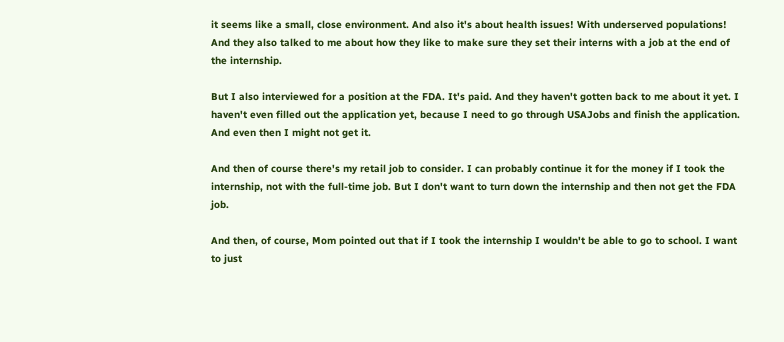it seems like a small, close environment. And also it's about health issues! With underserved populations! And they also talked to me about how they like to make sure they set their interns with a job at the end of the internship.

But I also interviewed for a position at the FDA. It's paid. And they haven't gotten back to me about it yet. I haven't even filled out the application yet, because I need to go through USAJobs and finish the application. And even then I might not get it.

And then of course there's my retail job to consider. I can probably continue it for the money if I took the internship, not with the full-time job. But I don't want to turn down the internship and then not get the FDA job.

And then, of course, Mom pointed out that if I took the internship I wouldn't be able to go to school. I want to just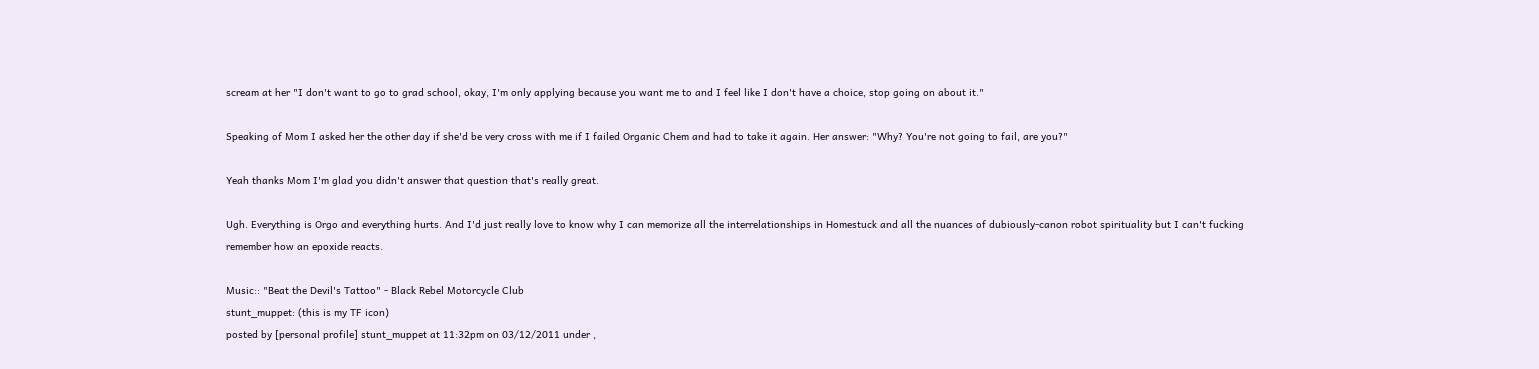scream at her "I don't want to go to grad school, okay, I'm only applying because you want me to and I feel like I don't have a choice, stop going on about it."

Speaking of Mom I asked her the other day if she'd be very cross with me if I failed Organic Chem and had to take it again. Her answer: "Why? You're not going to fail, are you?"

Yeah thanks Mom I'm glad you didn't answer that question that's really great.

Ugh. Everything is Orgo and everything hurts. And I'd just really love to know why I can memorize all the interrelationships in Homestuck and all the nuances of dubiously-canon robot spirituality but I can't fucking remember how an epoxide reacts.

Music:: "Beat the Devil's Tattoo" - Black Rebel Motorcycle Club
stunt_muppet: (this is my TF icon)
posted by [personal profile] stunt_muppet at 11:32pm on 03/12/2011 under ,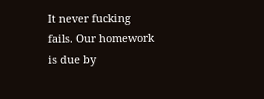It never fucking fails. Our homework is due by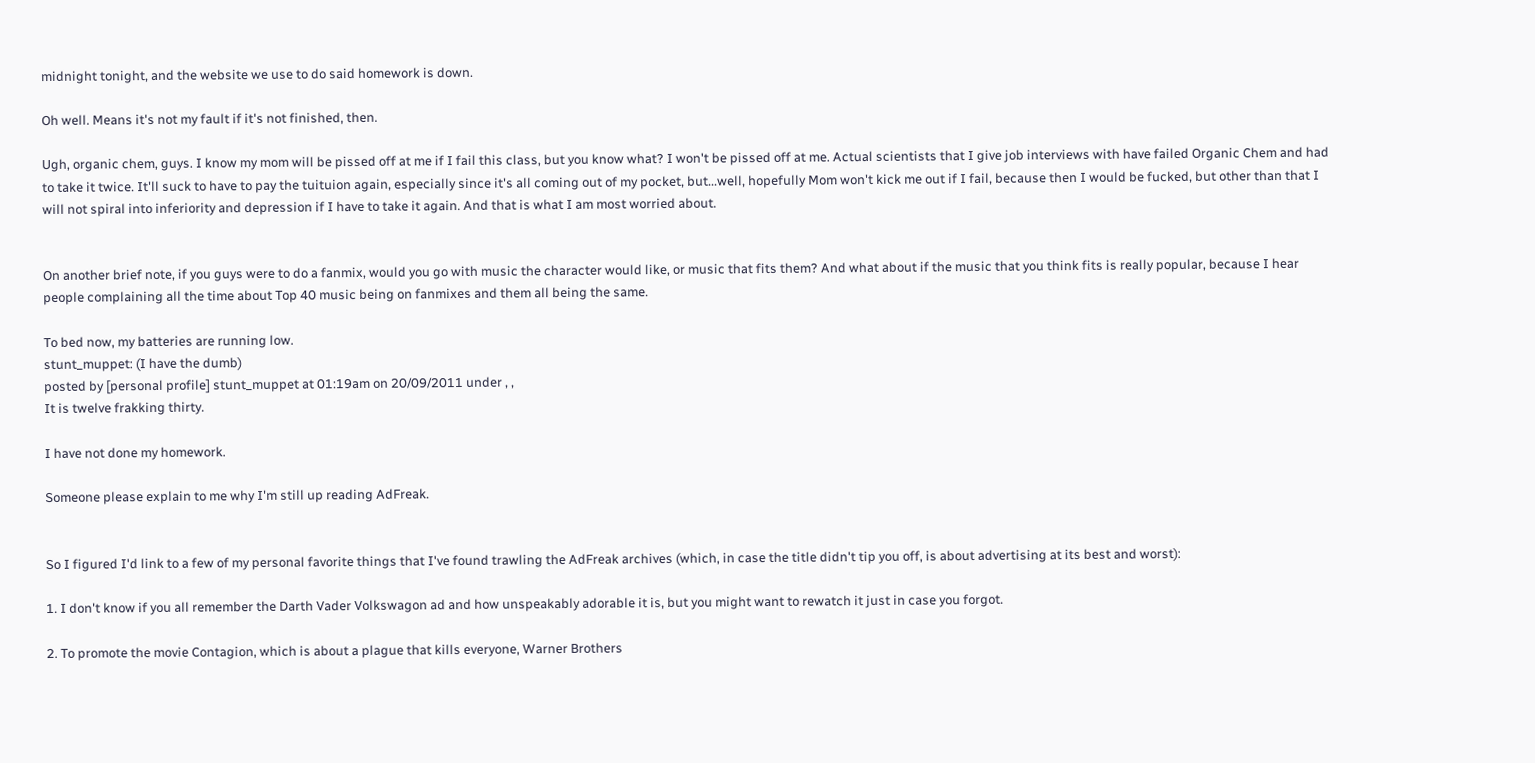midnight tonight, and the website we use to do said homework is down.

Oh well. Means it's not my fault if it's not finished, then.

Ugh, organic chem, guys. I know my mom will be pissed off at me if I fail this class, but you know what? I won't be pissed off at me. Actual scientists that I give job interviews with have failed Organic Chem and had to take it twice. It'll suck to have to pay the tuituion again, especially since it's all coming out of my pocket, but...well, hopefully Mom won't kick me out if I fail, because then I would be fucked, but other than that I will not spiral into inferiority and depression if I have to take it again. And that is what I am most worried about.


On another brief note, if you guys were to do a fanmix, would you go with music the character would like, or music that fits them? And what about if the music that you think fits is really popular, because I hear people complaining all the time about Top 40 music being on fanmixes and them all being the same.

To bed now, my batteries are running low.
stunt_muppet: (I have the dumb)
posted by [personal profile] stunt_muppet at 01:19am on 20/09/2011 under , ,
It is twelve frakking thirty.

I have not done my homework.

Someone please explain to me why I'm still up reading AdFreak.


So I figured I'd link to a few of my personal favorite things that I've found trawling the AdFreak archives (which, in case the title didn't tip you off, is about advertising at its best and worst):

1. I don't know if you all remember the Darth Vader Volkswagon ad and how unspeakably adorable it is, but you might want to rewatch it just in case you forgot.

2. To promote the movie Contagion, which is about a plague that kills everyone, Warner Brothers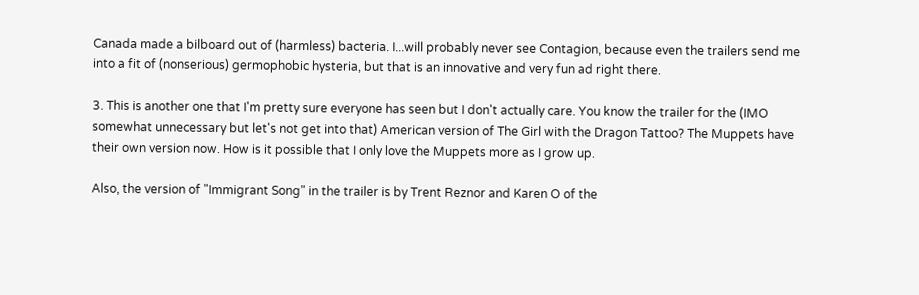Canada made a bilboard out of (harmless) bacteria. I...will probably never see Contagion, because even the trailers send me into a fit of (nonserious) germophobic hysteria, but that is an innovative and very fun ad right there.

3. This is another one that I'm pretty sure everyone has seen but I don't actually care. You know the trailer for the (IMO somewhat unnecessary but let's not get into that) American version of The Girl with the Dragon Tattoo? The Muppets have their own version now. How is it possible that I only love the Muppets more as I grow up.

Also, the version of "Immigrant Song" in the trailer is by Trent Reznor and Karen O of the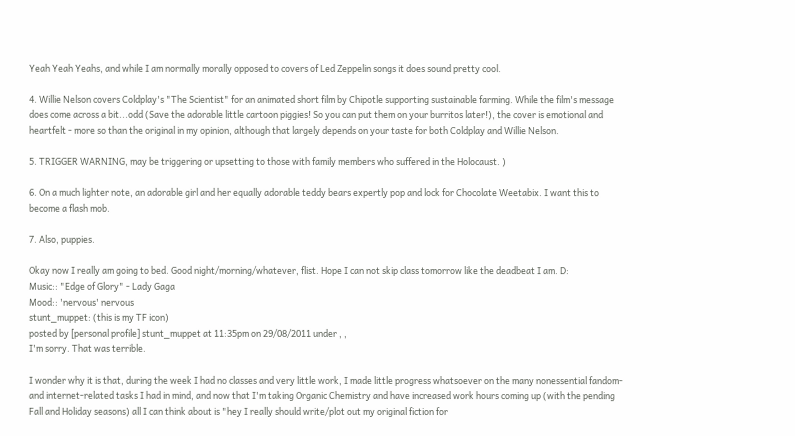Yeah Yeah Yeahs, and while I am normally morally opposed to covers of Led Zeppelin songs it does sound pretty cool.

4. Willie Nelson covers Coldplay's "The Scientist" for an animated short film by Chipotle supporting sustainable farming. While the film's message does come across a bit...odd (Save the adorable little cartoon piggies! So you can put them on your burritos later!), the cover is emotional and heartfelt - more so than the original in my opinion, although that largely depends on your taste for both Coldplay and Willie Nelson.

5. TRIGGER WARNING, may be triggering or upsetting to those with family members who suffered in the Holocaust. )

6. On a much lighter note, an adorable girl and her equally adorable teddy bears expertly pop and lock for Chocolate Weetabix. I want this to become a flash mob.

7. Also, puppies.

Okay now I really am going to bed. Good night/morning/whatever, flist. Hope I can not skip class tomorrow like the deadbeat I am. D:
Music:: "Edge of Glory" - Lady Gaga
Mood:: 'nervous' nervous
stunt_muppet: (this is my TF icon)
posted by [personal profile] stunt_muppet at 11:35pm on 29/08/2011 under , ,
I'm sorry. That was terrible.

I wonder why it is that, during the week I had no classes and very little work, I made little progress whatsoever on the many nonessential fandom- and internet-related tasks I had in mind, and now that I'm taking Organic Chemistry and have increased work hours coming up (with the pending Fall and Holiday seasons) all I can think about is "hey I really should write/plot out my original fiction for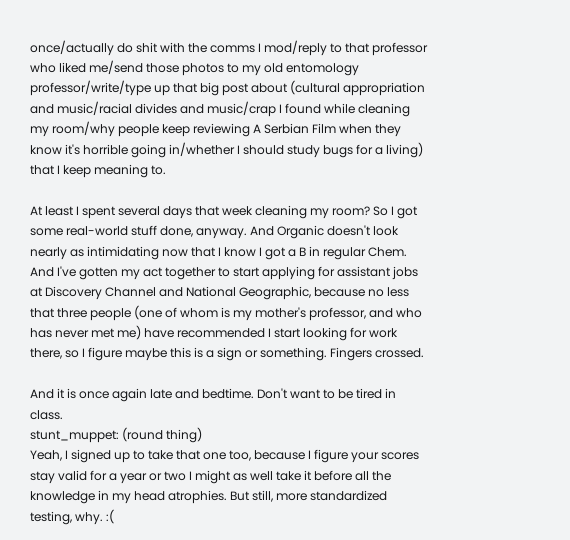once/actually do shit with the comms I mod/reply to that professor who liked me/send those photos to my old entomology professor/write/type up that big post about (cultural appropriation and music/racial divides and music/crap I found while cleaning my room/why people keep reviewing A Serbian Film when they know it's horrible going in/whether I should study bugs for a living) that I keep meaning to.

At least I spent several days that week cleaning my room? So I got some real-world stuff done, anyway. And Organic doesn't look nearly as intimidating now that I know I got a B in regular Chem. And I've gotten my act together to start applying for assistant jobs at Discovery Channel and National Geographic, because no less that three people (one of whom is my mother's professor, and who has never met me) have recommended I start looking for work there, so I figure maybe this is a sign or something. Fingers crossed.

And it is once again late and bedtime. Don't want to be tired in class.
stunt_muppet: (round thing)
Yeah, I signed up to take that one too, because I figure your scores stay valid for a year or two I might as well take it before all the knowledge in my head atrophies. But still, more standardized testing, why. :(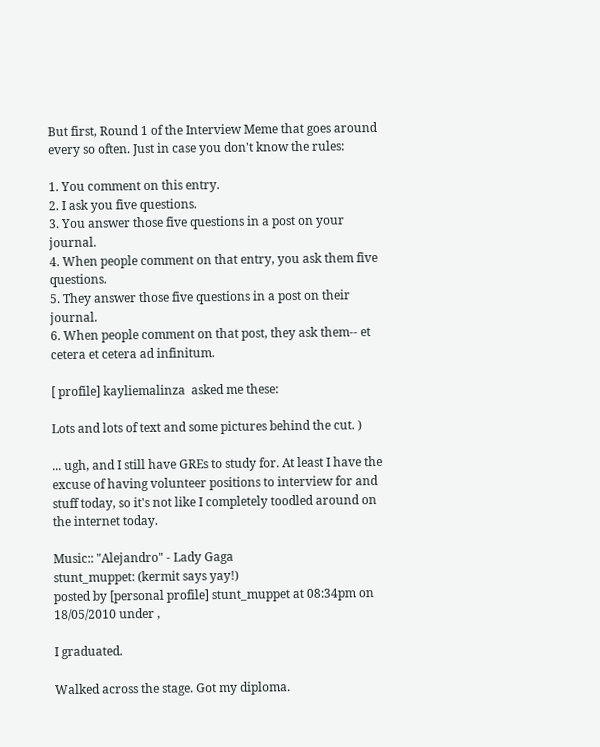But first, Round 1 of the Interview Meme that goes around every so often. Just in case you don't know the rules:

1. You comment on this entry.
2. I ask you five questions.
3. You answer those five questions in a post on your journal.
4. When people comment on that entry, you ask them five questions.
5. They answer those five questions in a post on their journal.
6. When people comment on that post, they ask them-- et cetera et cetera ad infinitum.

[ profile] kayliemalinza  asked me these:

Lots and lots of text and some pictures behind the cut. )

... ugh, and I still have GREs to study for. At least I have the excuse of having volunteer positions to interview for and stuff today, so it's not like I completely toodled around on the internet today.

Music:: "Alejandro" - Lady Gaga
stunt_muppet: (kermit says yay!)
posted by [personal profile] stunt_muppet at 08:34pm on 18/05/2010 under ,

I graduated.

Walked across the stage. Got my diploma.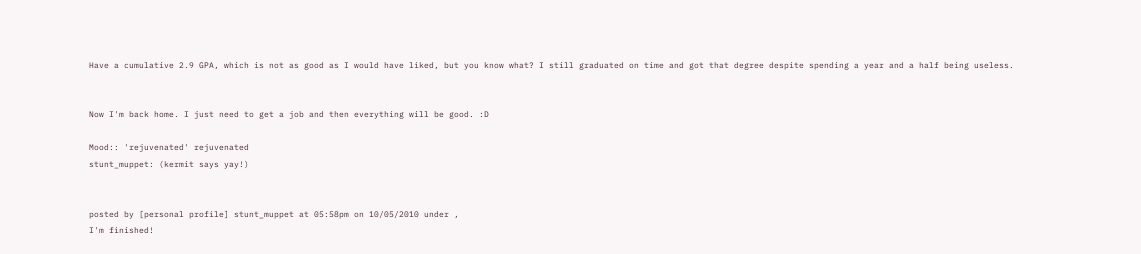Have a cumulative 2.9 GPA, which is not as good as I would have liked, but you know what? I still graduated on time and got that degree despite spending a year and a half being useless.


Now I'm back home. I just need to get a job and then everything will be good. :D

Mood:: 'rejuvenated' rejuvenated
stunt_muppet: (kermit says yay!)


posted by [personal profile] stunt_muppet at 05:58pm on 10/05/2010 under ,
I'm finished!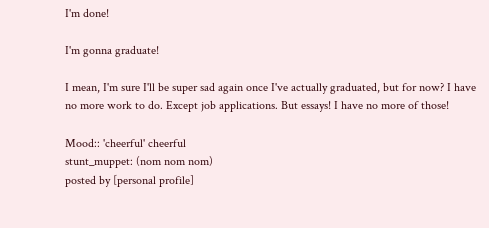I'm done!

I'm gonna graduate!

I mean, I'm sure I'll be super sad again once I've actually graduated, but for now? I have no more work to do. Except job applications. But essays! I have no more of those!

Mood:: 'cheerful' cheerful
stunt_muppet: (nom nom nom)
posted by [personal profile]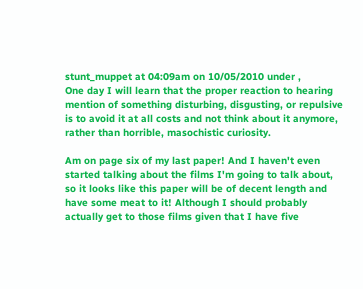stunt_muppet at 04:09am on 10/05/2010 under ,
One day I will learn that the proper reaction to hearing mention of something disturbing, disgusting, or repulsive is to avoid it at all costs and not think about it anymore, rather than horrible, masochistic curiosity.

Am on page six of my last paper! And I haven't even started talking about the films I'm going to talk about, so it looks like this paper will be of decent length and have some meat to it! Although I should probably actually get to those films given that I have five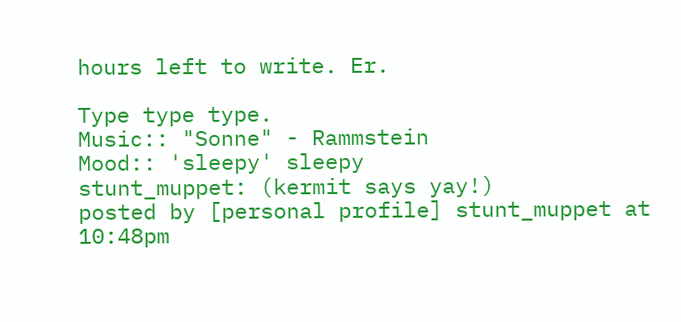hours left to write. Er.

Type type type.
Music:: "Sonne" - Rammstein
Mood:: 'sleepy' sleepy
stunt_muppet: (kermit says yay!)
posted by [personal profile] stunt_muppet at 10:48pm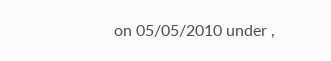on 05/05/2010 under ,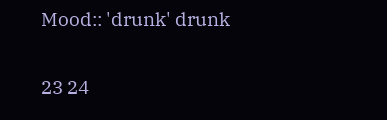Mood:: 'drunk' drunk


23 24